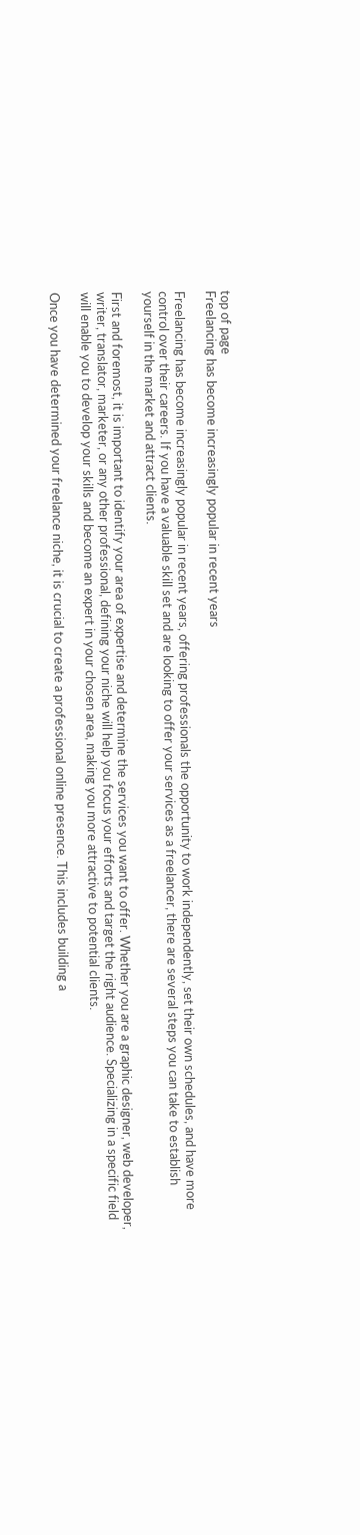top of page
Freelancing has become increasingly popular in recent years

Freelancing has become increasingly popular in recent years, offering professionals the opportunity to work independently, set their own schedules, and have more control over their careers. If you have a valuable skill set and are looking to offer your services as a freelancer, there are several steps you can take to establish yourself in the market and attract clients.

First and foremost, it is important to identify your area of expertise and determine the services you want to offer. Whether you are a graphic designer, web developer, writer, translator, marketer, or any other professional, defining your niche will help you focus your efforts and target the right audience. Specializing in a specific field will enable you to develop your skills and become an expert in your chosen area, making you more attractive to potential clients.

Once you have determined your freelance niche, it is crucial to create a professional online presence. This includes building a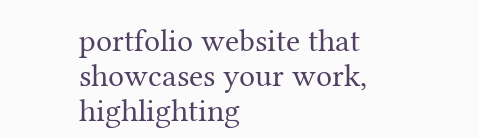portfolio website that showcases your work, highlighting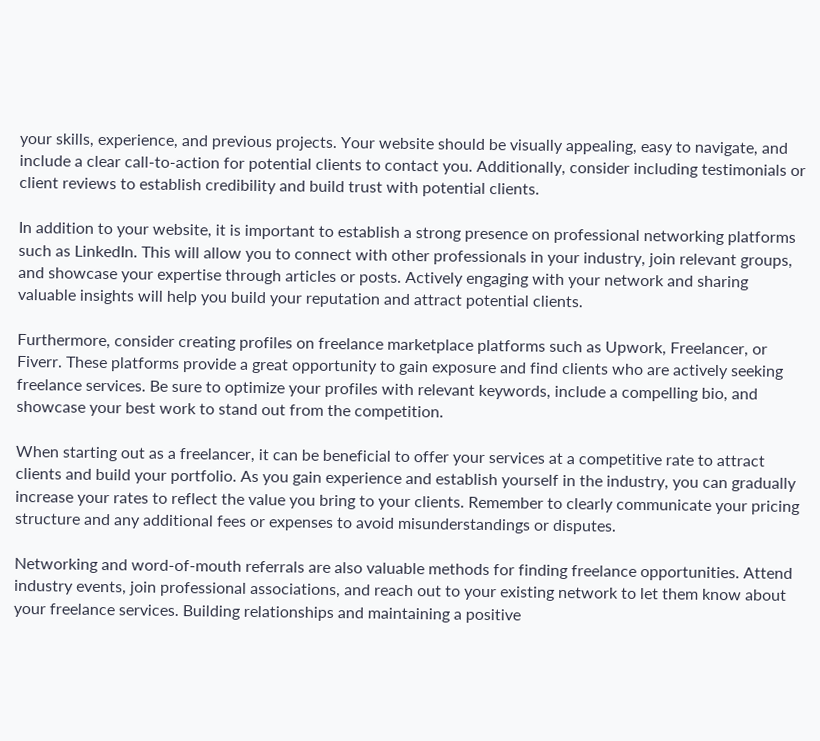your skills, experience, and previous projects. Your website should be visually appealing, easy to navigate, and include a clear call-to-action for potential clients to contact you. Additionally, consider including testimonials or client reviews to establish credibility and build trust with potential clients.

In addition to your website, it is important to establish a strong presence on professional networking platforms such as LinkedIn. This will allow you to connect with other professionals in your industry, join relevant groups, and showcase your expertise through articles or posts. Actively engaging with your network and sharing valuable insights will help you build your reputation and attract potential clients.

Furthermore, consider creating profiles on freelance marketplace platforms such as Upwork, Freelancer, or Fiverr. These platforms provide a great opportunity to gain exposure and find clients who are actively seeking freelance services. Be sure to optimize your profiles with relevant keywords, include a compelling bio, and showcase your best work to stand out from the competition.

When starting out as a freelancer, it can be beneficial to offer your services at a competitive rate to attract clients and build your portfolio. As you gain experience and establish yourself in the industry, you can gradually increase your rates to reflect the value you bring to your clients. Remember to clearly communicate your pricing structure and any additional fees or expenses to avoid misunderstandings or disputes.

Networking and word-of-mouth referrals are also valuable methods for finding freelance opportunities. Attend industry events, join professional associations, and reach out to your existing network to let them know about your freelance services. Building relationships and maintaining a positive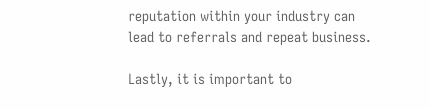reputation within your industry can lead to referrals and repeat business.

Lastly, it is important to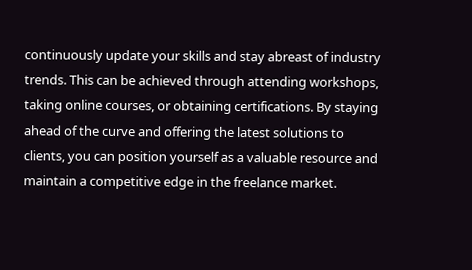continuously update your skills and stay abreast of industry trends. This can be achieved through attending workshops, taking online courses, or obtaining certifications. By staying ahead of the curve and offering the latest solutions to clients, you can position yourself as a valuable resource and maintain a competitive edge in the freelance market.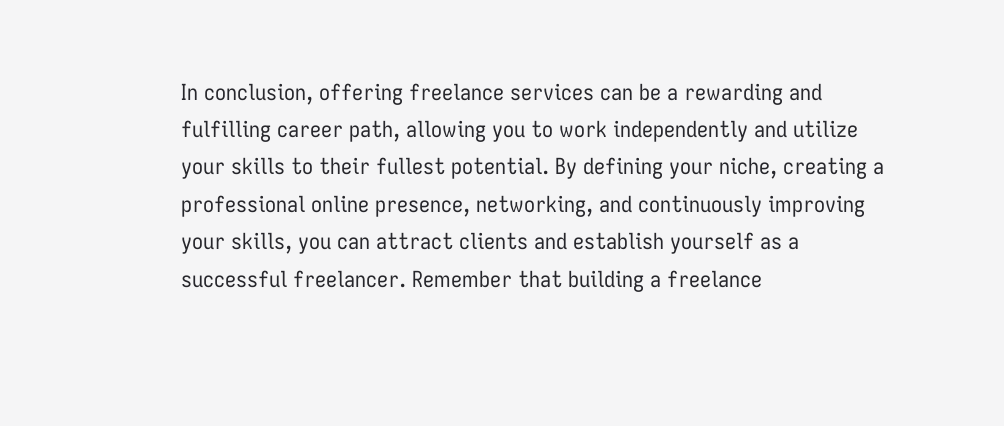In conclusion, offering freelance services can be a rewarding and fulfilling career path, allowing you to work independently and utilize your skills to their fullest potential. By defining your niche, creating a professional online presence, networking, and continuously improving your skills, you can attract clients and establish yourself as a successful freelancer. Remember that building a freelance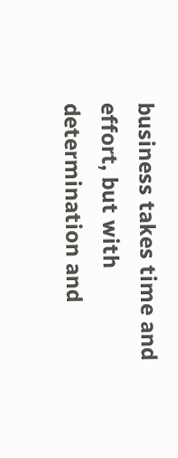business takes time and effort, but with determination and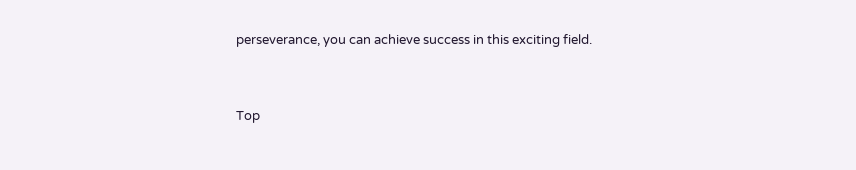perseverance, you can achieve success in this exciting field.


Top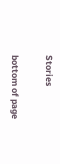Stories

bottom of page